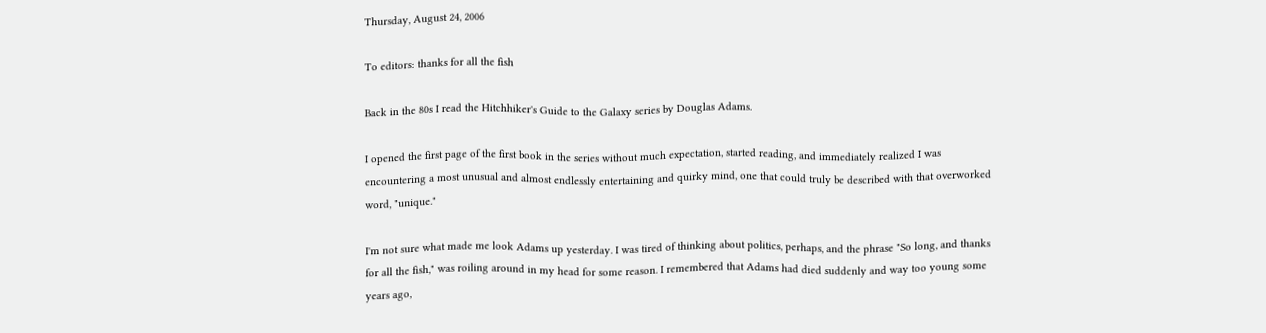Thursday, August 24, 2006

To editors: thanks for all the fish

Back in the 80s I read the Hitchhiker's Guide to the Galaxy series by Douglas Adams.

I opened the first page of the first book in the series without much expectation, started reading, and immediately realized I was encountering a most unusual and almost endlessly entertaining and quirky mind, one that could truly be described with that overworked word, "unique."

I'm not sure what made me look Adams up yesterday. I was tired of thinking about politics, perhaps, and the phrase "So long, and thanks for all the fish," was roiling around in my head for some reason. I remembered that Adams had died suddenly and way too young some years ago,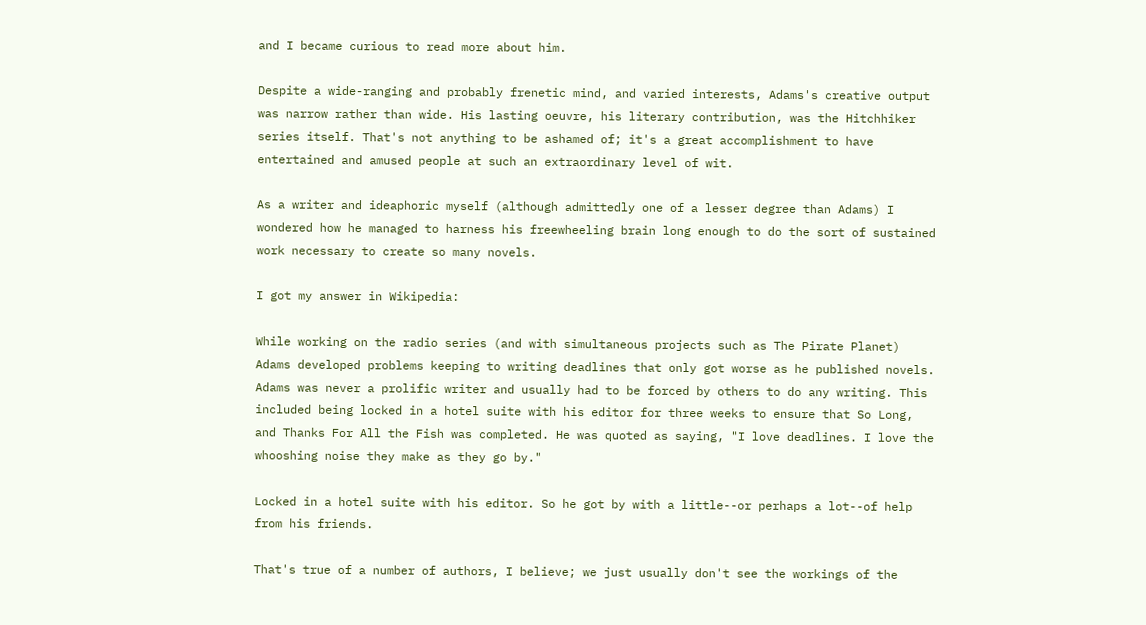and I became curious to read more about him.

Despite a wide-ranging and probably frenetic mind, and varied interests, Adams's creative output was narrow rather than wide. His lasting oeuvre, his literary contribution, was the Hitchhiker series itself. That's not anything to be ashamed of; it's a great accomplishment to have entertained and amused people at such an extraordinary level of wit.

As a writer and ideaphoric myself (although admittedly one of a lesser degree than Adams) I wondered how he managed to harness his freewheeling brain long enough to do the sort of sustained work necessary to create so many novels.

I got my answer in Wikipedia:

While working on the radio series (and with simultaneous projects such as The Pirate Planet) Adams developed problems keeping to writing deadlines that only got worse as he published novels. Adams was never a prolific writer and usually had to be forced by others to do any writing. This included being locked in a hotel suite with his editor for three weeks to ensure that So Long, and Thanks For All the Fish was completed. He was quoted as saying, "I love deadlines. I love the whooshing noise they make as they go by."

Locked in a hotel suite with his editor. So he got by with a little--or perhaps a lot--of help from his friends.

That's true of a number of authors, I believe; we just usually don't see the workings of the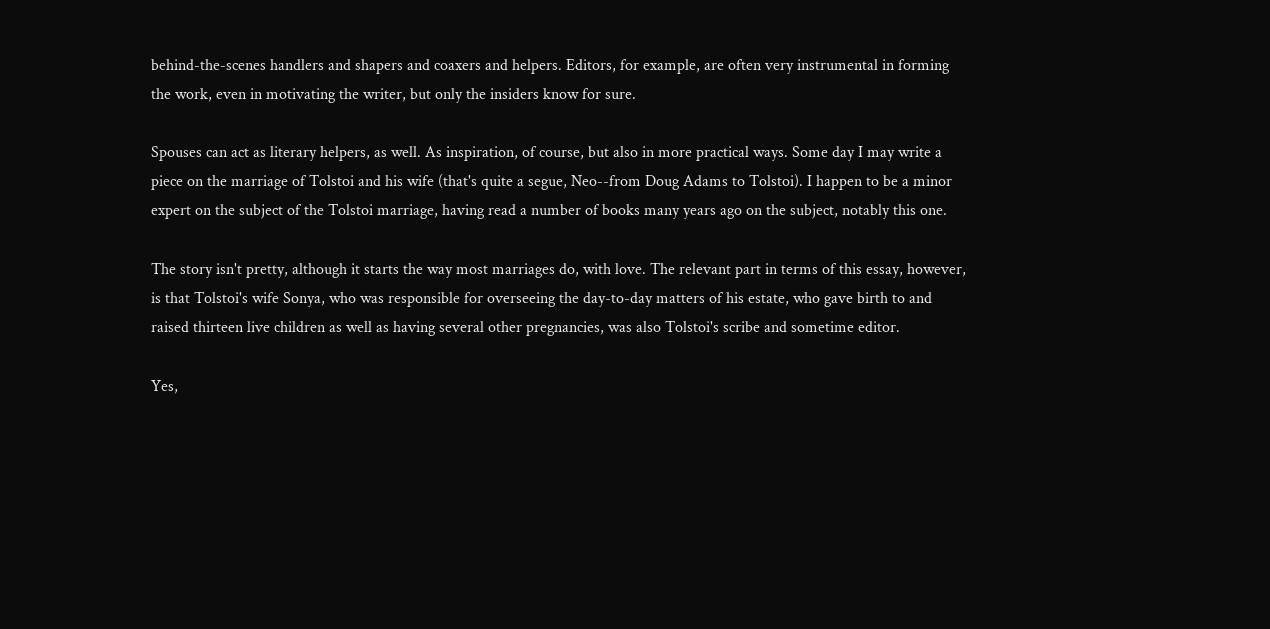behind-the-scenes handlers and shapers and coaxers and helpers. Editors, for example, are often very instrumental in forming the work, even in motivating the writer, but only the insiders know for sure.

Spouses can act as literary helpers, as well. As inspiration, of course, but also in more practical ways. Some day I may write a piece on the marriage of Tolstoi and his wife (that's quite a segue, Neo--from Doug Adams to Tolstoi). I happen to be a minor expert on the subject of the Tolstoi marriage, having read a number of books many years ago on the subject, notably this one.

The story isn't pretty, although it starts the way most marriages do, with love. The relevant part in terms of this essay, however, is that Tolstoi's wife Sonya, who was responsible for overseeing the day-to-day matters of his estate, who gave birth to and raised thirteen live children as well as having several other pregnancies, was also Tolstoi's scribe and sometime editor.

Yes,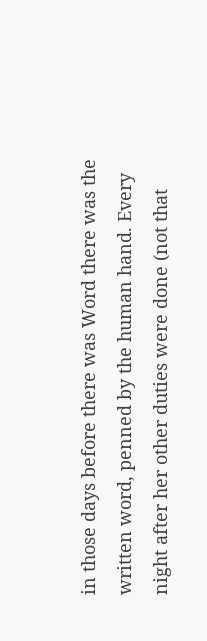in those days before there was Word there was the written word, penned by the human hand. Every night after her other duties were done (not that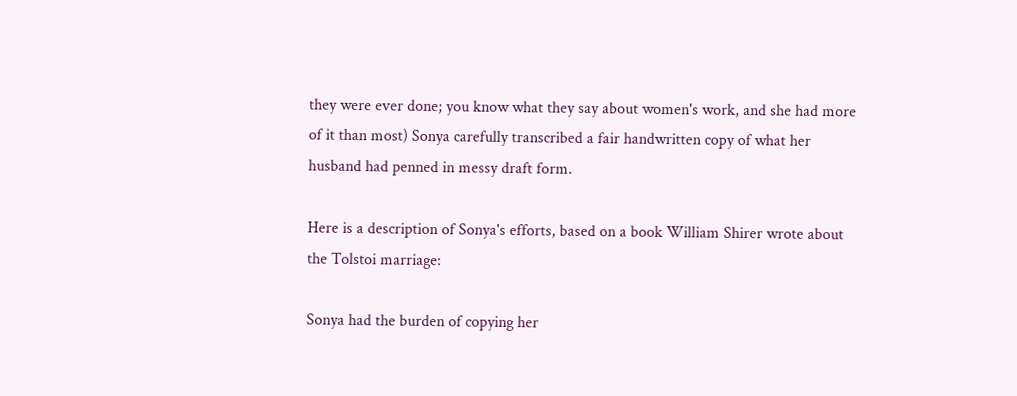they were ever done; you know what they say about women's work, and she had more of it than most) Sonya carefully transcribed a fair handwritten copy of what her husband had penned in messy draft form.

Here is a description of Sonya's efforts, based on a book William Shirer wrote about the Tolstoi marriage:

Sonya had the burden of copying her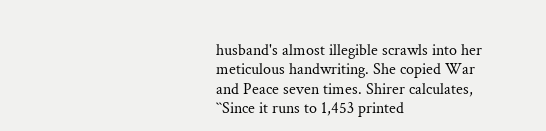husband's almost illegible scrawls into her meticulous handwriting. She copied War and Peace seven times. Shirer calculates, ``Since it runs to 1,453 printed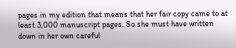pages in my edition that means that her fair copy came to at least 3,000 manuscript pages. So she must have written down in her own careful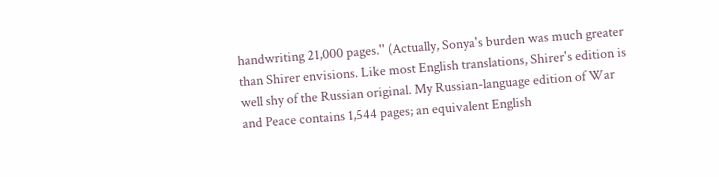handwriting 21,000 pages.'' (Actually, Sonya's burden was much greater than Shirer envisions. Like most English translations, Shirer's edition is well shy of the Russian original. My Russian-language edition of War and Peace contains 1,544 pages; an equivalent English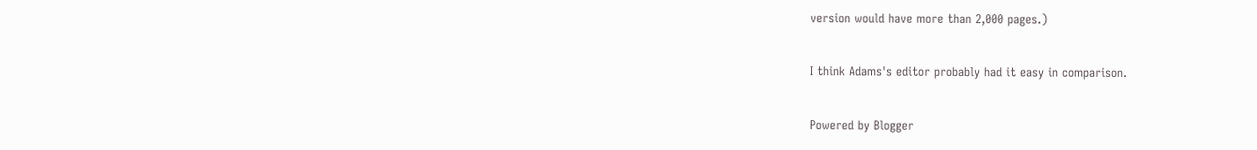version would have more than 2,000 pages.)

I think Adams's editor probably had it easy in comparison.

Powered by Blogger